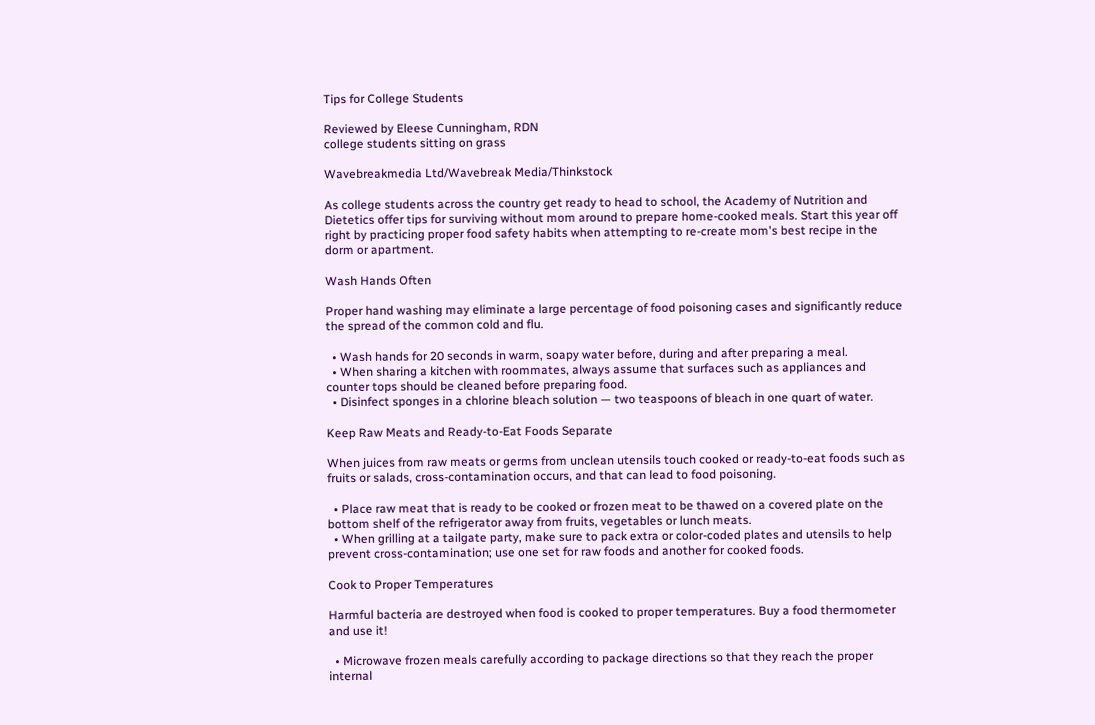Tips for College Students

Reviewed by Eleese Cunningham, RDN
college students sitting on grass

Wavebreakmedia Ltd/Wavebreak Media/Thinkstock

As college students across the country get ready to head to school, the Academy of Nutrition and Dietetics offer tips for surviving without mom around to prepare home-cooked meals. Start this year off right by practicing proper food safety habits when attempting to re-create mom's best recipe in the dorm or apartment.

Wash Hands Often

Proper hand washing may eliminate a large percentage of food poisoning cases and significantly reduce the spread of the common cold and flu.

  • Wash hands for 20 seconds in warm, soapy water before, during and after preparing a meal.
  • When sharing a kitchen with roommates, always assume that surfaces such as appliances and counter tops should be cleaned before preparing food.
  • Disinfect sponges in a chlorine bleach solution — two teaspoons of bleach in one quart of water.

Keep Raw Meats and Ready-to-Eat Foods Separate

When juices from raw meats or germs from unclean utensils touch cooked or ready-to-eat foods such as fruits or salads, cross-contamination occurs, and that can lead to food poisoning.

  • Place raw meat that is ready to be cooked or frozen meat to be thawed on a covered plate on the bottom shelf of the refrigerator away from fruits, vegetables or lunch meats.
  • When grilling at a tailgate party, make sure to pack extra or color-coded plates and utensils to help prevent cross-contamination; use one set for raw foods and another for cooked foods.

Cook to Proper Temperatures

Harmful bacteria are destroyed when food is cooked to proper temperatures. Buy a food thermometer and use it!

  • Microwave frozen meals carefully according to package directions so that they reach the proper internal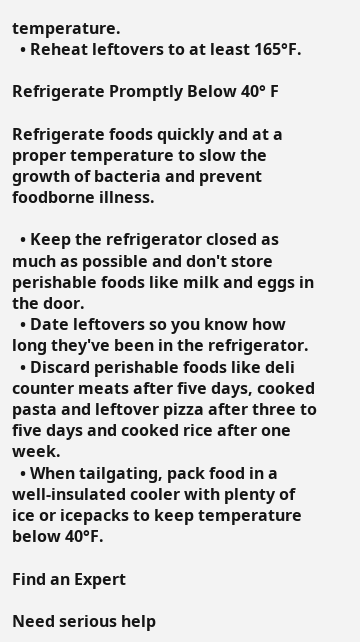temperature.
  • Reheat leftovers to at least 165°F.

Refrigerate Promptly Below 40° F

Refrigerate foods quickly and at a proper temperature to slow the growth of bacteria and prevent foodborne illness.

  • Keep the refrigerator closed as much as possible and don't store perishable foods like milk and eggs in the door.
  • Date leftovers so you know how long they've been in the refrigerator.
  • Discard perishable foods like deli counter meats after five days, cooked pasta and leftover pizza after three to five days and cooked rice after one week.
  • When tailgating, pack food in a well-insulated cooler with plenty of ice or icepacks to keep temperature below 40°F.

Find an Expert

Need serious help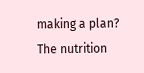making a plan? The nutrition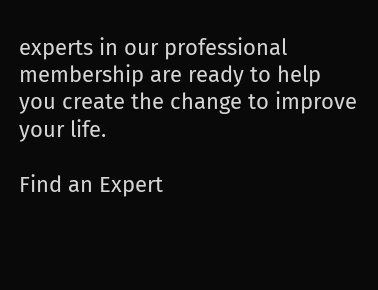experts in our professional membership are ready to help you create the change to improve your life.

Find an Expert